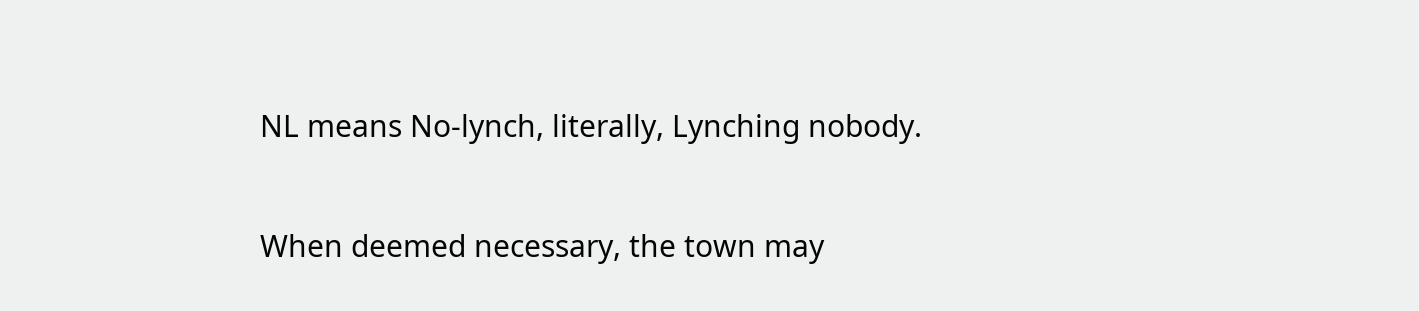NL means No-lynch, literally, Lynching nobody.

When deemed necessary, the town may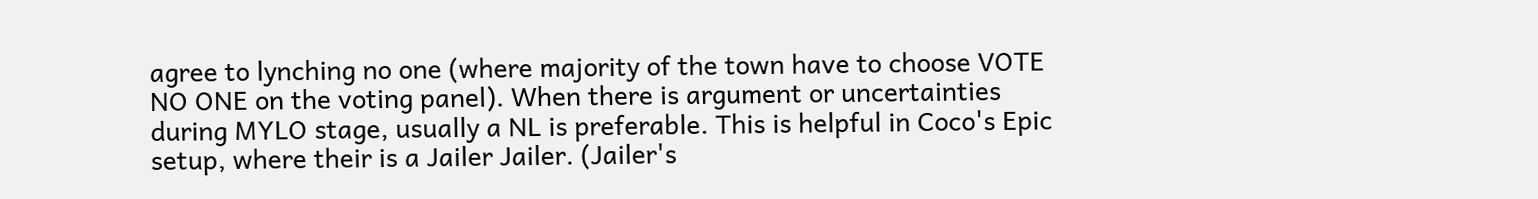agree to lynching no one (where majority of the town have to choose VOTE NO ONE on the voting panel). When there is argument or uncertainties during MYLO stage, usually a NL is preferable. This is helpful in Coco's Epic setup, where their is a Jailer Jailer. (Jailer's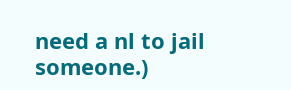need a nl to jail someone.)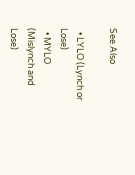See Also

  • LYLO (Lynch or Lose)
  • MYLO (Mislynch and Lose)